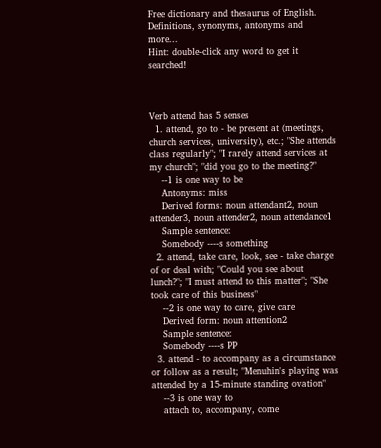Free dictionary and thesaurus of English. Definitions, synonyms, antonyms and more...
Hint: double-click any word to get it searched!



Verb attend has 5 senses
  1. attend, go to - be present at (meetings, church services, university), etc.; "She attends class regularly"; "I rarely attend services at my church"; "did you go to the meeting?"
    --1 is one way to be
    Antonyms: miss
    Derived forms: noun attendant2, noun attender3, noun attender2, noun attendance1
    Sample sentence:
    Somebody ----s something
  2. attend, take care, look, see - take charge of or deal with; "Could you see about lunch?"; "I must attend to this matter"; "She took care of this business"
    --2 is one way to care, give care
    Derived form: noun attention2
    Sample sentence:
    Somebody ----s PP
  3. attend - to accompany as a circumstance or follow as a result; "Menuhin's playing was attended by a 15-minute standing ovation"
    --3 is one way to
    attach to, accompany, come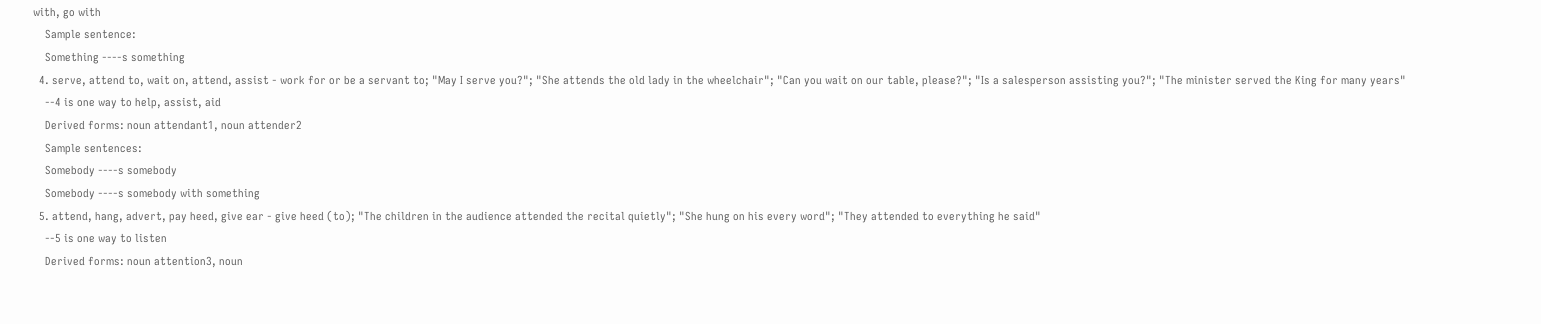with, go with
    Sample sentence:
    Something ----s something
  4. serve, attend to, wait on, attend, assist - work for or be a servant to; "May I serve you?"; "She attends the old lady in the wheelchair"; "Can you wait on our table, please?"; "Is a salesperson assisting you?"; "The minister served the King for many years"
    --4 is one way to help, assist, aid
    Derived forms: noun attendant1, noun attender2
    Sample sentences:
    Somebody ----s somebody
    Somebody ----s somebody with something
  5. attend, hang, advert, pay heed, give ear - give heed (to); "The children in the audience attended the recital quietly"; "She hung on his every word"; "They attended to everything he said"
    --5 is one way to listen
    Derived forms: noun attention3, noun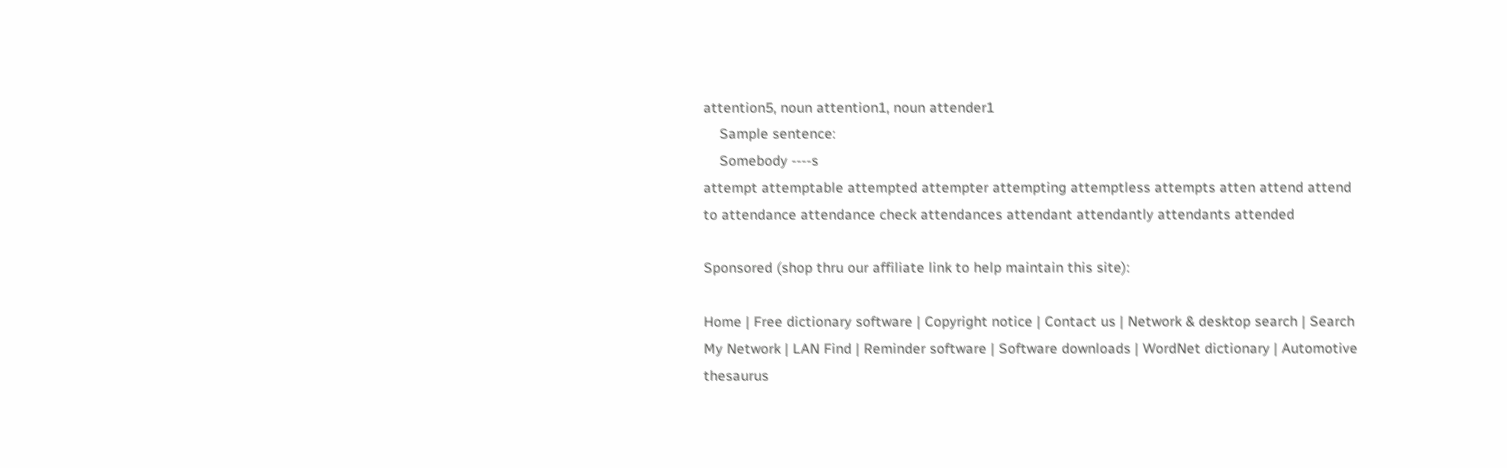attention5, noun attention1, noun attender1
    Sample sentence:
    Somebody ----s
attempt attemptable attempted attempter attempting attemptless attempts atten attend attend to attendance attendance check attendances attendant attendantly attendants attended

Sponsored (shop thru our affiliate link to help maintain this site):

Home | Free dictionary software | Copyright notice | Contact us | Network & desktop search | Search My Network | LAN Find | Reminder software | Software downloads | WordNet dictionary | Automotive thesaurus